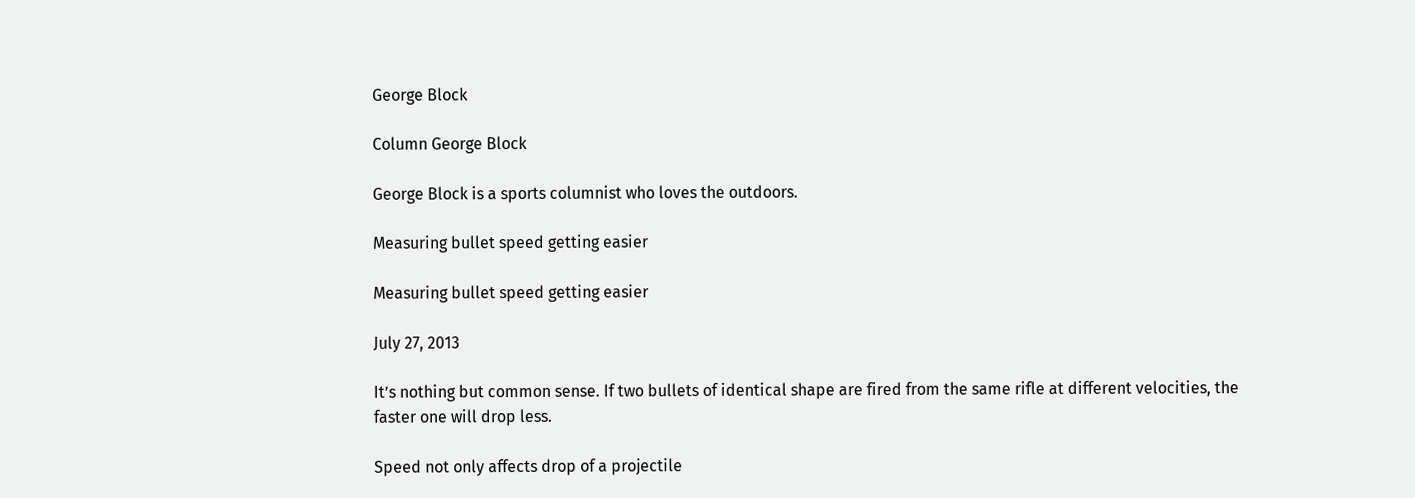George Block

Column George Block

George Block is a sports columnist who loves the outdoors.

Measuring bullet speed getting easier

Measuring bullet speed getting easier

July 27, 2013

It’s nothing but common sense. If two bullets of identical shape are fired from the same rifle at different velocities, the faster one will drop less.

Speed not only affects drop of a projectile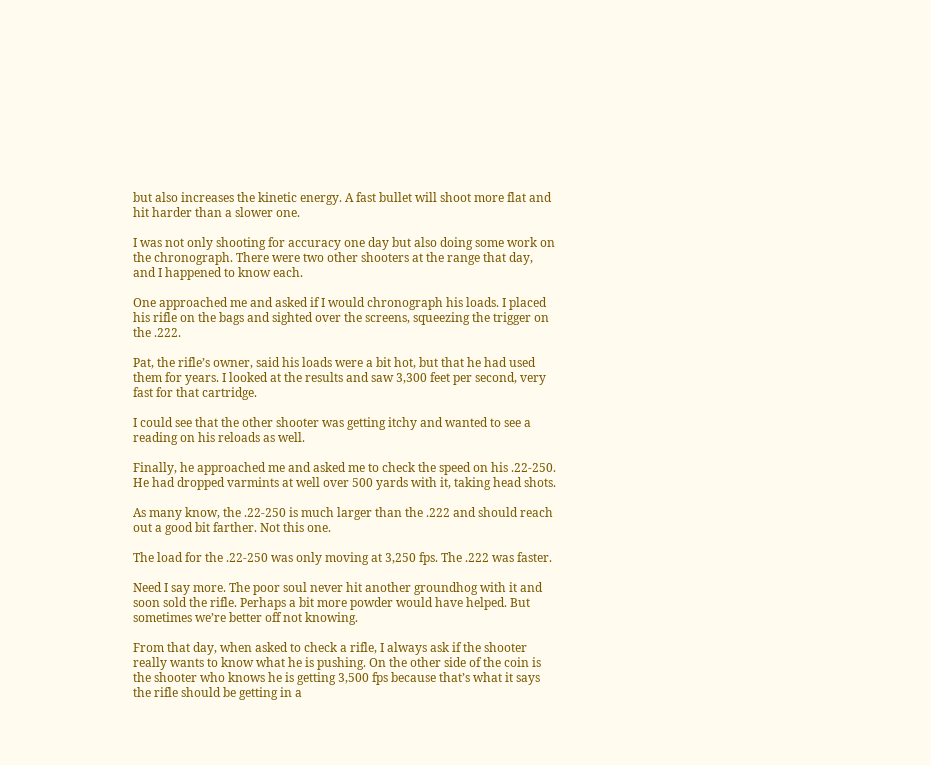but also increases the kinetic energy. A fast bullet will shoot more flat and hit harder than a slower one.

I was not only shooting for accuracy one day but also doing some work on the chronograph. There were two other shooters at the range that day, and I happened to know each.

One approached me and asked if I would chronograph his loads. I placed his rifle on the bags and sighted over the screens, squeezing the trigger on the .222.

Pat, the rifle’s owner, said his loads were a bit hot, but that he had used them for years. I looked at the results and saw 3,300 feet per second, very fast for that cartridge.

I could see that the other shooter was getting itchy and wanted to see a reading on his reloads as well.

Finally, he approached me and asked me to check the speed on his .22-250. He had dropped varmints at well over 500 yards with it, taking head shots.

As many know, the .22-250 is much larger than the .222 and should reach out a good bit farther. Not this one.

The load for the .22-250 was only moving at 3,250 fps. The .222 was faster.

Need I say more. The poor soul never hit another groundhog with it and soon sold the rifle. Perhaps a bit more powder would have helped. But sometimes we’re better off not knowing.

From that day, when asked to check a rifle, I always ask if the shooter really wants to know what he is pushing. On the other side of the coin is the shooter who knows he is getting 3,500 fps because that’s what it says the rifle should be getting in a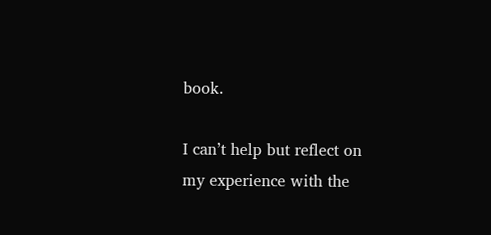book.

I can’t help but reflect on my experience with the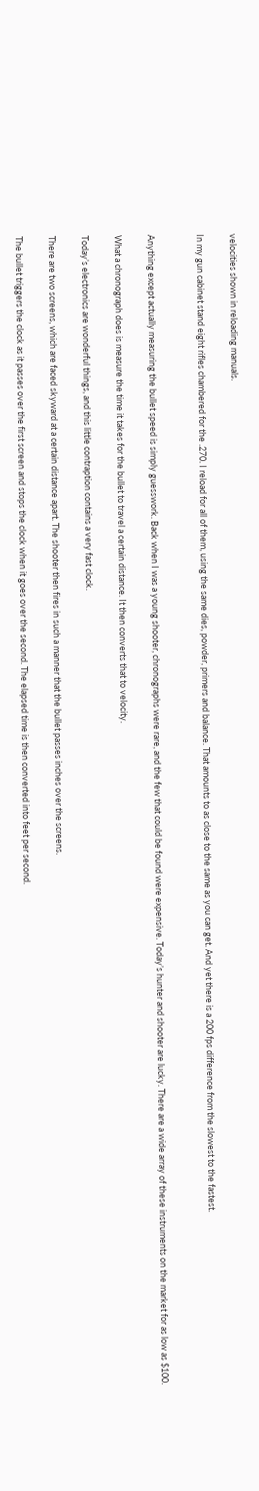velocities shown in reloading manuals.

In my gun cabinet stand eight rifles chambered for the .270. I reload for all of them, using the same dies, powder, primers and balance. That amounts to as close to the same as you can get. And yet there is a 200 fps difference from the slowest to the fastest.


Anything except actually measuring the bullet speed is simply guesswork. Back when I was a young shooter, chronographs were rare, and the few that could be found were expensive. Today’s hunter and shooter are lucky. There are a wide array of these instruments on the market for as low as $100.

What a chronograph does is measure the time it takes for the bullet to travel a certain distance. It then converts that to velocity.

Today’s electronics are wonderful things, and this little contraption contains a very fast clock.

There are two screens, which are faced skyward at a certain distance apart. The shooter then fires in such a manner that the bullet passes inches over the screens.

The bullet triggers the clock as it passes over the first screen and stops the clock when it goes over the second. The elapsed time is then converted into feet per second.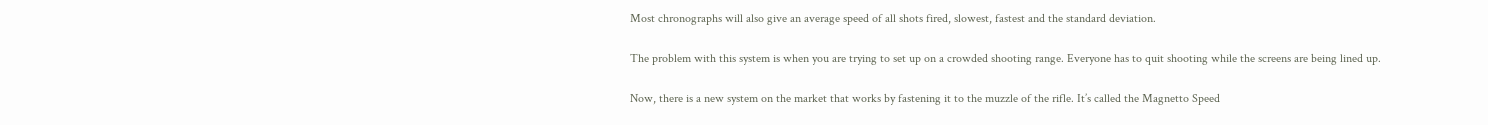Most chronographs will also give an average speed of all shots fired, slowest, fastest and the standard deviation.

The problem with this system is when you are trying to set up on a crowded shooting range. Everyone has to quit shooting while the screens are being lined up.

Now, there is a new system on the market that works by fastening it to the muzzle of the rifle. It’s called the Magnetto Speed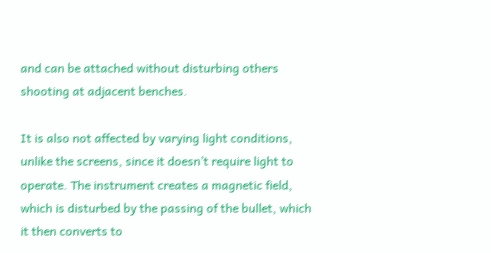and can be attached without disturbing others shooting at adjacent benches.

It is also not affected by varying light conditions, unlike the screens, since it doesn’t require light to operate. The instrument creates a magnetic field, which is disturbed by the passing of the bullet, which it then converts to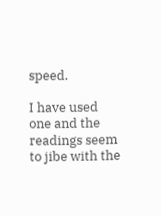speed.

I have used one and the readings seem to jibe with the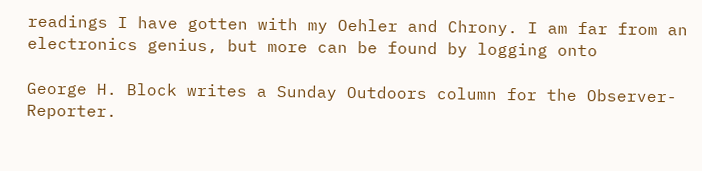readings I have gotten with my Oehler and Chrony. I am far from an electronics genius, but more can be found by logging onto

George H. Block writes a Sunday Outdoors column for the Observer-Reporter.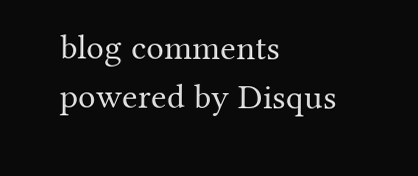blog comments powered by Disqus